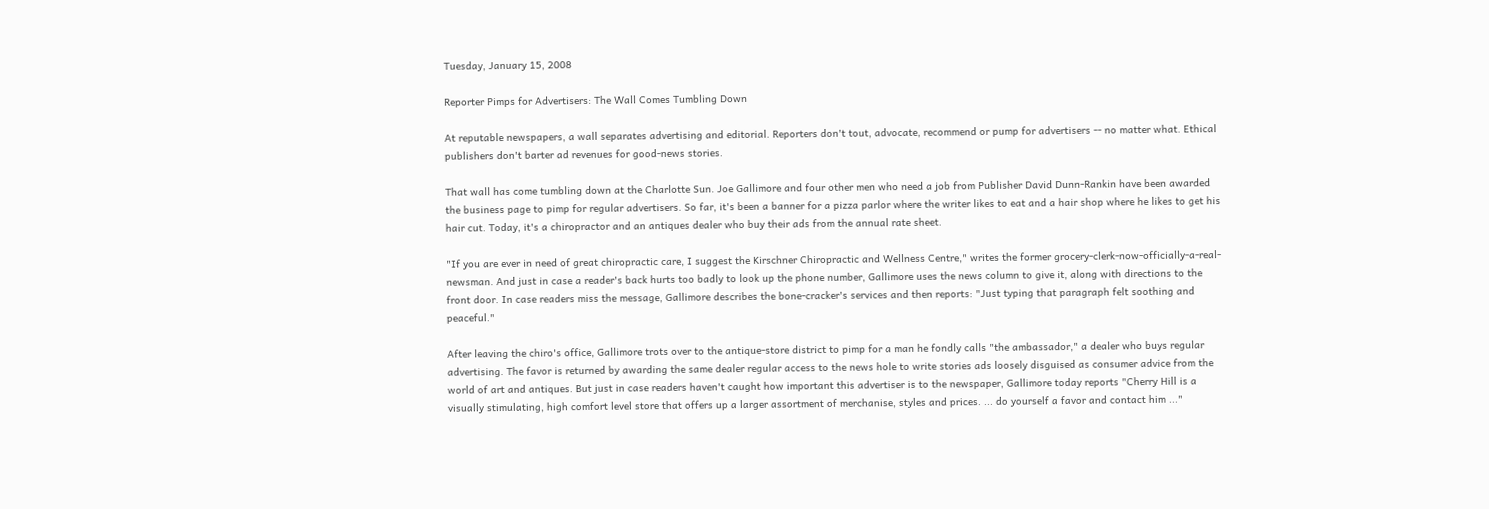Tuesday, January 15, 2008

Reporter Pimps for Advertisers: The Wall Comes Tumbling Down

At reputable newspapers, a wall separates advertising and editorial. Reporters don't tout, advocate, recommend or pump for advertisers -- no matter what. Ethical publishers don't barter ad revenues for good-news stories.

That wall has come tumbling down at the Charlotte Sun. Joe Gallimore and four other men who need a job from Publisher David Dunn-Rankin have been awarded the business page to pimp for regular advertisers. So far, it's been a banner for a pizza parlor where the writer likes to eat and a hair shop where he likes to get his hair cut. Today, it's a chiropractor and an antiques dealer who buy their ads from the annual rate sheet.

"If you are ever in need of great chiropractic care, I suggest the Kirschner Chiropractic and Wellness Centre," writes the former grocery-clerk-now-officially-a-real-newsman. And just in case a reader's back hurts too badly to look up the phone number, Gallimore uses the news column to give it, along with directions to the front door. In case readers miss the message, Gallimore describes the bone-cracker's services and then reports: "Just typing that paragraph felt soothing and peaceful."

After leaving the chiro's office, Gallimore trots over to the antique-store district to pimp for a man he fondly calls "the ambassador," a dealer who buys regular advertising. The favor is returned by awarding the same dealer regular access to the news hole to write stories ads loosely disguised as consumer advice from the world of art and antiques. But just in case readers haven't caught how important this advertiser is to the newspaper, Gallimore today reports "Cherry Hill is a visually stimulating, high comfort level store that offers up a larger assortment of merchanise, styles and prices. ... do yourself a favor and contact him ..."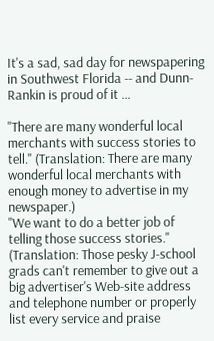It's a sad, sad day for newspapering in Southwest Florida -- and Dunn-Rankin is proud of it ...

"There are many wonderful local merchants with success stories to tell." (Translation: There are many wonderful local merchants with enough money to advertise in my newspaper.)
"We want to do a better job of telling those success stories." (Translation: Those pesky J-school grads can't remember to give out a big advertiser's Web-site address and telephone number or properly list every service and praise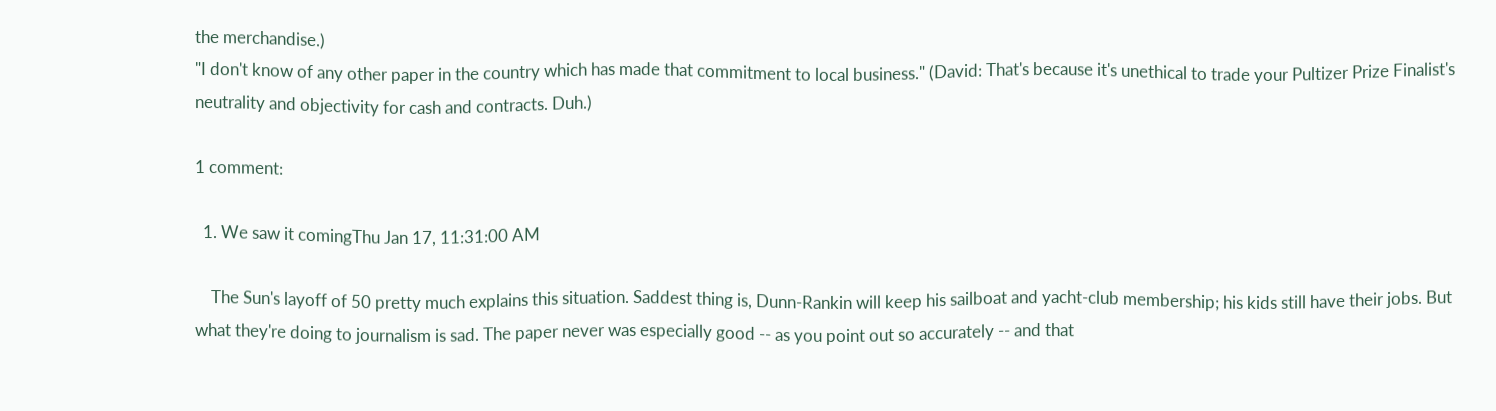the merchandise.)
"I don't know of any other paper in the country which has made that commitment to local business." (David: That's because it's unethical to trade your Pultizer Prize Finalist's neutrality and objectivity for cash and contracts. Duh.)

1 comment:

  1. We saw it comingThu Jan 17, 11:31:00 AM

    The Sun's layoff of 50 pretty much explains this situation. Saddest thing is, Dunn-Rankin will keep his sailboat and yacht-club membership; his kids still have their jobs. But what they're doing to journalism is sad. The paper never was especially good -- as you point out so accurately -- and that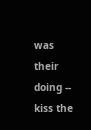was their doing -- kiss the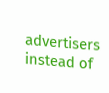advertisers instead of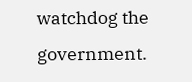watchdog the government.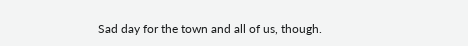Sad day for the town and all of us, though.